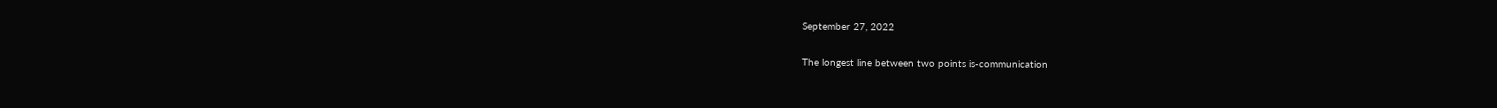September 27, 2022

The longest line between two points is-communication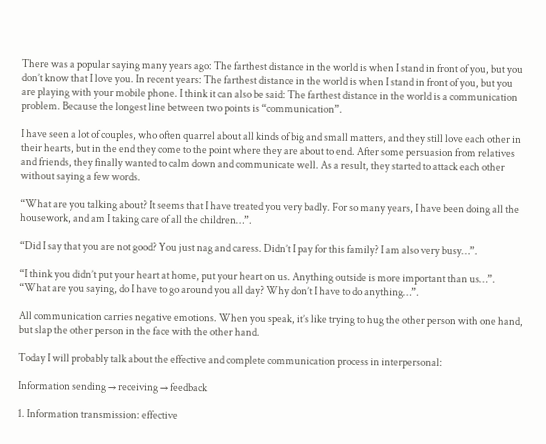There was a popular saying many years ago: The farthest distance in the world is when I stand in front of you, but you don’t know that I love you. In recent years: The farthest distance in the world is when I stand in front of you, but you are playing with your mobile phone. I think it can also be said: The farthest distance in the world is a communication problem. Because the longest line between two points is “communication”.

I have seen a lot of couples, who often quarrel about all kinds of big and small matters, and they still love each other in their hearts, but in the end they come to the point where they are about to end. After some persuasion from relatives and friends, they finally wanted to calm down and communicate well. As a result, they started to attack each other without saying a few words.

“What are you talking about? It seems that I have treated you very badly. For so many years, I have been doing all the housework, and am I taking care of all the children…”.

“Did I say that you are not good? You just nag and caress. Didn’t I pay for this family? I am also very busy…”.

“I think you didn’t put your heart at home, put your heart on us. Anything outside is more important than us…”. “What are you saying, do I have to go around you all day? Why don’t I have to do anything…”.

All communication carries negative emotions. When you speak, it’s like trying to hug the other person with one hand, but slap the other person in the face with the other hand.

Today I will probably talk about the effective and complete communication process in interpersonal:

Information sending → receiving → feedback

1. Information transmission: effective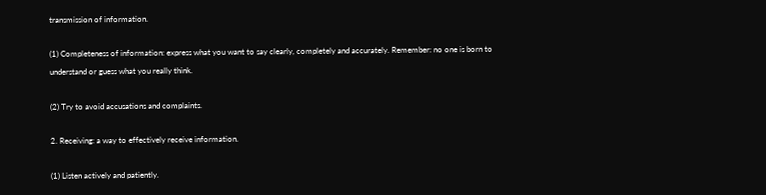transmission of information.

(1) Completeness of information: express what you want to say clearly, completely and accurately. Remember: no one is born to understand or guess what you really think.

(2) Try to avoid accusations and complaints.

2. Receiving: a way to effectively receive information.

(1) Listen actively and patiently.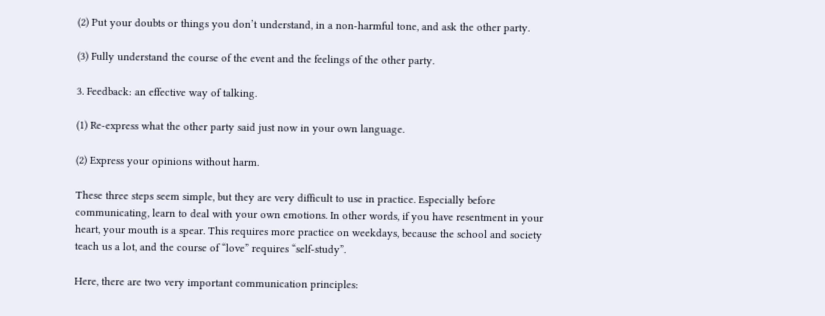(2) Put your doubts or things you don’t understand, in a non-harmful tone, and ask the other party.

(3) Fully understand the course of the event and the feelings of the other party.

3. Feedback: an effective way of talking.

(1) Re-express what the other party said just now in your own language.

(2) Express your opinions without harm.

These three steps seem simple, but they are very difficult to use in practice. Especially before communicating, learn to deal with your own emotions. In other words, if you have resentment in your heart, your mouth is a spear. This requires more practice on weekdays, because the school and society teach us a lot, and the course of “love” requires “self-study”.

Here, there are two very important communication principles: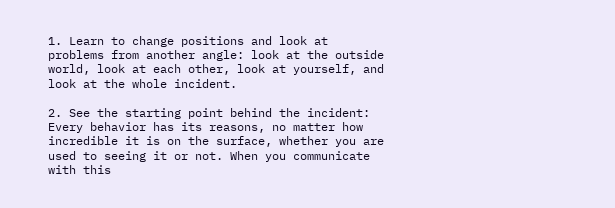1. Learn to change positions and look at problems from another angle: look at the outside world, look at each other, look at yourself, and look at the whole incident.

2. See the starting point behind the incident: Every behavior has its reasons, no matter how incredible it is on the surface, whether you are used to seeing it or not. When you communicate with this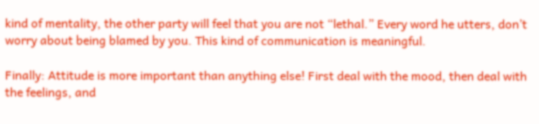kind of mentality, the other party will feel that you are not “lethal.” Every word he utters, don’t worry about being blamed by you. This kind of communication is meaningful.

Finally: Attitude is more important than anything else! First deal with the mood, then deal with the feelings, and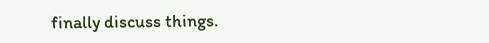finally discuss things.